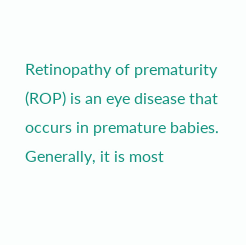Retinopathy of prematurity (ROP) is an eye disease that occurs in premature babies. Generally, it is most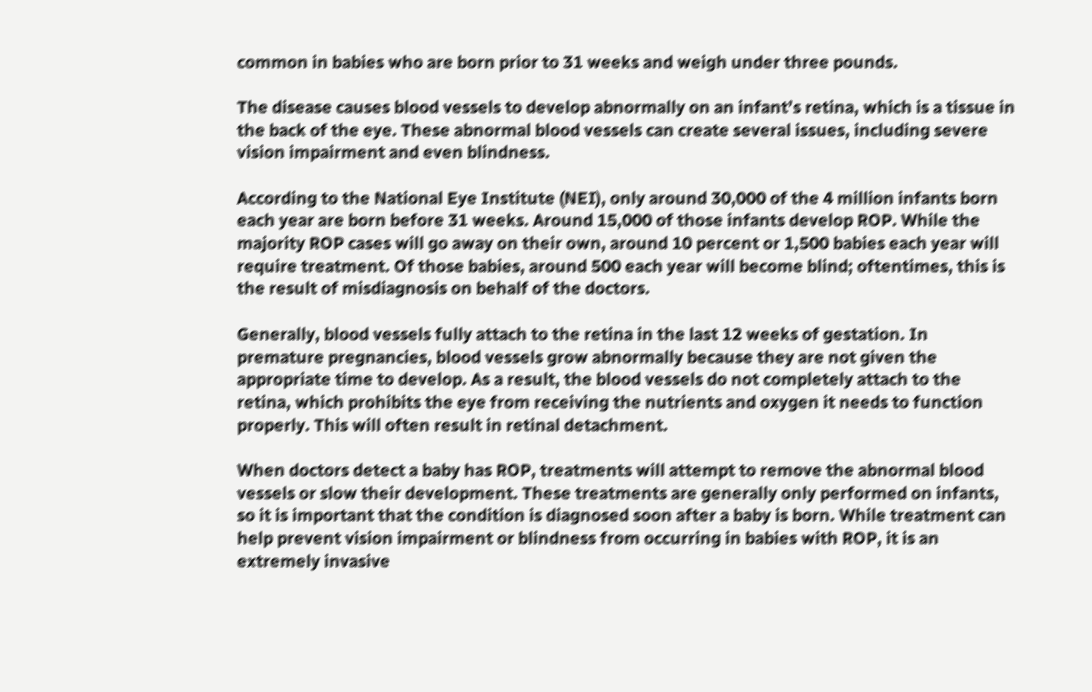common in babies who are born prior to 31 weeks and weigh under three pounds.

The disease causes blood vessels to develop abnormally on an infant’s retina, which is a tissue in the back of the eye. These abnormal blood vessels can create several issues, including severe vision impairment and even blindness.

According to the National Eye Institute (NEI), only around 30,000 of the 4 million infants born each year are born before 31 weeks. Around 15,000 of those infants develop ROP. While the majority ROP cases will go away on their own, around 10 percent or 1,500 babies each year will require treatment. Of those babies, around 500 each year will become blind; oftentimes, this is the result of misdiagnosis on behalf of the doctors.

Generally, blood vessels fully attach to the retina in the last 12 weeks of gestation. In premature pregnancies, blood vessels grow abnormally because they are not given the appropriate time to develop. As a result, the blood vessels do not completely attach to the retina, which prohibits the eye from receiving the nutrients and oxygen it needs to function properly. This will often result in retinal detachment.

When doctors detect a baby has ROP, treatments will attempt to remove the abnormal blood vessels or slow their development. These treatments are generally only performed on infants, so it is important that the condition is diagnosed soon after a baby is born. While treatment can help prevent vision impairment or blindness from occurring in babies with ROP, it is an extremely invasive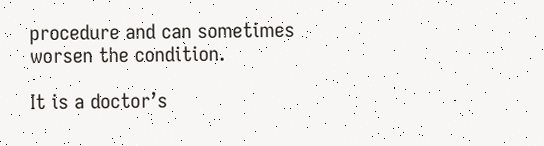procedure and can sometimes worsen the condition.

It is a doctor’s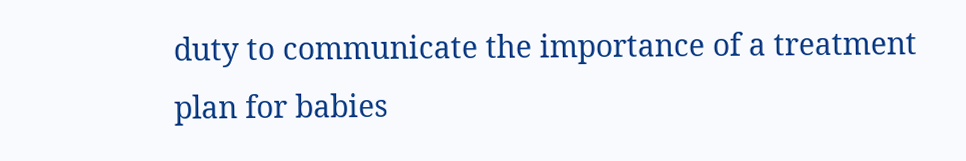duty to communicate the importance of a treatment plan for babies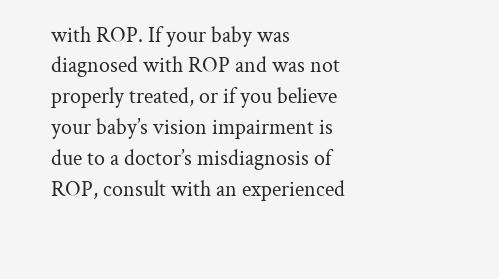with ROP. If your baby was diagnosed with ROP and was not properly treated, or if you believe your baby’s vision impairment is due to a doctor’s misdiagnosis of ROP, consult with an experienced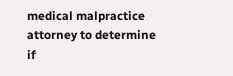medical malpractice attorney to determine if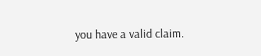you have a valid claim.